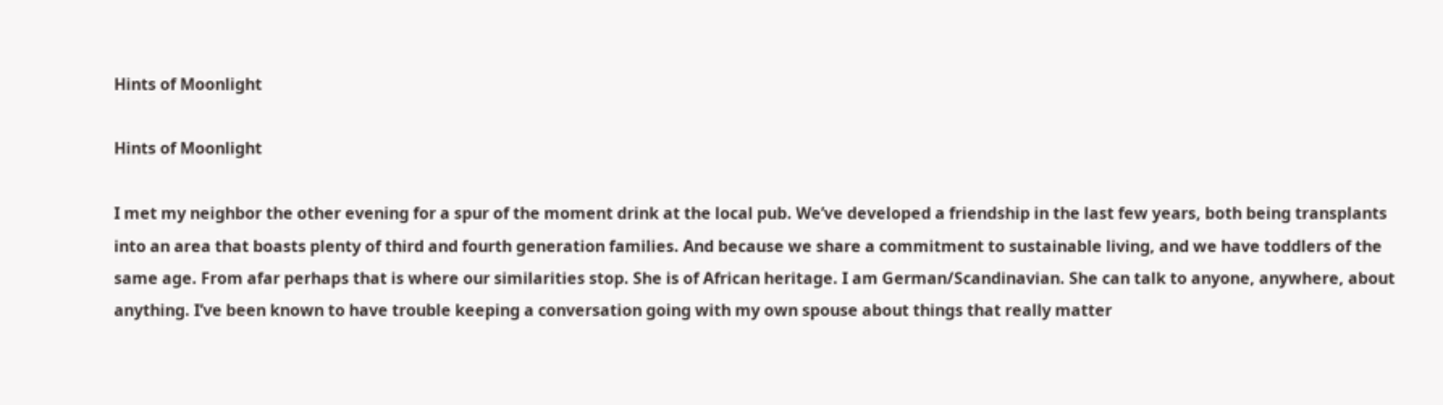Hints of Moonlight

Hints of Moonlight

I met my neighbor the other evening for a spur of the moment drink at the local pub. We’ve developed a friendship in the last few years, both being transplants into an area that boasts plenty of third and fourth generation families. And because we share a commitment to sustainable living, and we have toddlers of the same age. From afar perhaps that is where our similarities stop. She is of African heritage. I am German/Scandinavian. She can talk to anyone, anywhere, about anything. I’ve been known to have trouble keeping a conversation going with my own spouse about things that really matter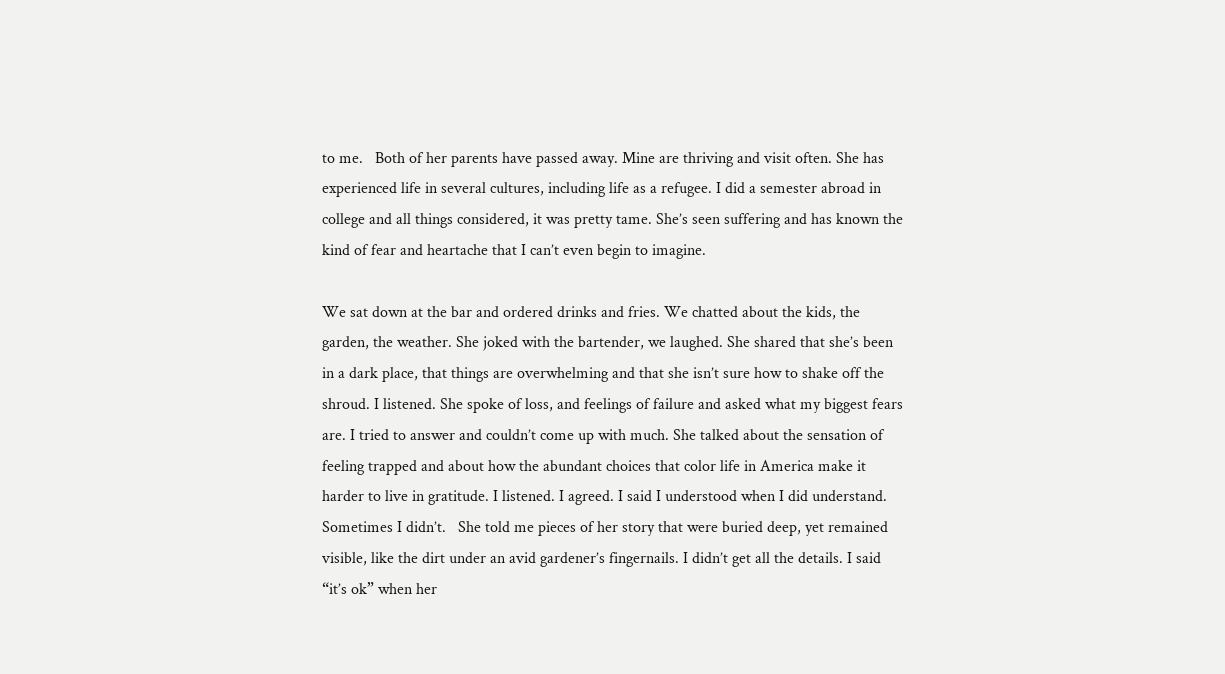to me.   Both of her parents have passed away. Mine are thriving and visit often. She has experienced life in several cultures, including life as a refugee. I did a semester abroad in college and all things considered, it was pretty tame. She’s seen suffering and has known the kind of fear and heartache that I can’t even begin to imagine.

We sat down at the bar and ordered drinks and fries. We chatted about the kids, the garden, the weather. She joked with the bartender, we laughed. She shared that she’s been in a dark place, that things are overwhelming and that she isn’t sure how to shake off the shroud. I listened. She spoke of loss, and feelings of failure and asked what my biggest fears are. I tried to answer and couldn’t come up with much. She talked about the sensation of feeling trapped and about how the abundant choices that color life in America make it harder to live in gratitude. I listened. I agreed. I said I understood when I did understand. Sometimes I didn’t.   She told me pieces of her story that were buried deep, yet remained visible, like the dirt under an avid gardener’s fingernails. I didn’t get all the details. I said “it’s ok” when her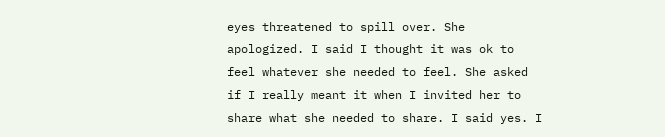eyes threatened to spill over. She apologized. I said I thought it was ok to feel whatever she needed to feel. She asked if I really meant it when I invited her to share what she needed to share. I said yes. I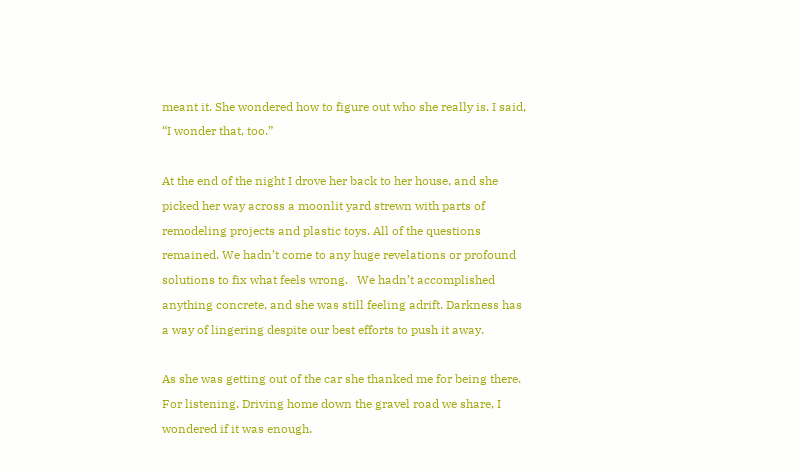meant it. She wondered how to figure out who she really is. I said, “I wonder that, too.”

At the end of the night I drove her back to her house, and she picked her way across a moonlit yard strewn with parts of remodeling projects and plastic toys. All of the questions remained. We hadn’t come to any huge revelations or profound solutions to fix what feels wrong.   We hadn’t accomplished anything concrete, and she was still feeling adrift. Darkness has a way of lingering despite our best efforts to push it away.

As she was getting out of the car she thanked me for being there. For listening. Driving home down the gravel road we share, I wondered if it was enough.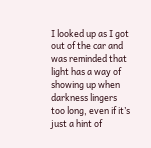I looked up as I got out of the car and was reminded that light has a way of showing up when darkness lingers too long, even if it’s just a hint of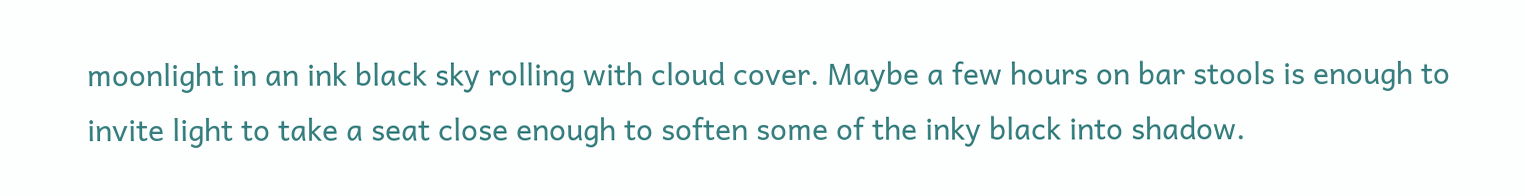moonlight in an ink black sky rolling with cloud cover. Maybe a few hours on bar stools is enough to invite light to take a seat close enough to soften some of the inky black into shadow.